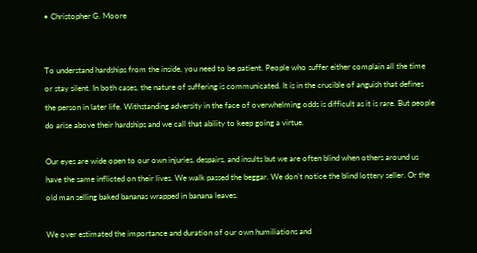• Christopher G. Moore


To understand hardships from the inside, you need to be patient. People who suffer either complain all the time or stay silent. In both cases, the nature of suffering is communicated. It is in the crucible of anguish that defines the person in later life. Withstanding adversity in the face of overwhelming odds is difficult as it is rare. But people do arise above their hardships and we call that ability to keep going a virtue.

Our eyes are wide open to our own injuries, despairs, and insults but we are often blind when others around us have the same inflicted on their lives. We walk passed the beggar. We don’t notice the blind lottery seller. Or the old man selling baked bananas wrapped in banana leaves.

We over estimated the importance and duration of our own humiliations and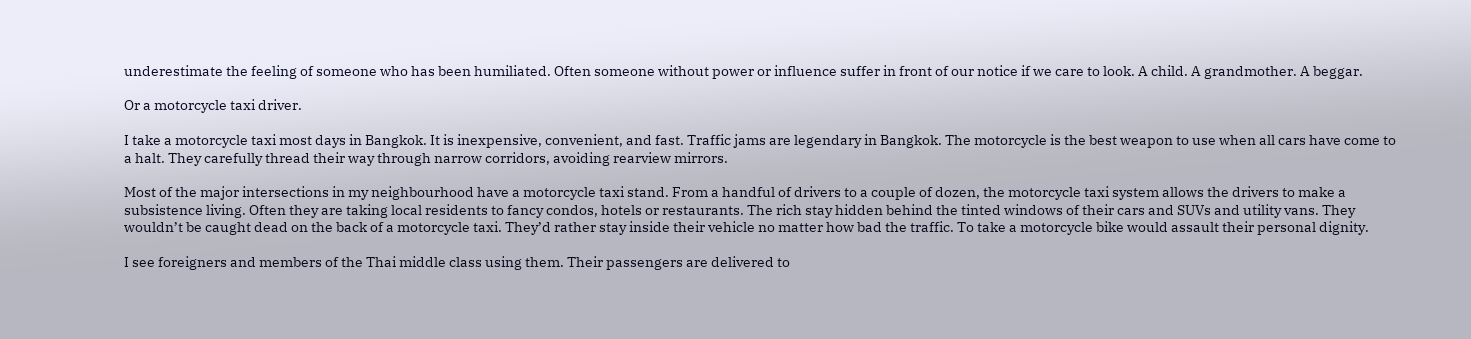underestimate the feeling of someone who has been humiliated. Often someone without power or influence suffer in front of our notice if we care to look. A child. A grandmother. A beggar.

Or a motorcycle taxi driver.

I take a motorcycle taxi most days in Bangkok. It is inexpensive, convenient, and fast. Traffic jams are legendary in Bangkok. The motorcycle is the best weapon to use when all cars have come to a halt. They carefully thread their way through narrow corridors, avoiding rearview mirrors.

Most of the major intersections in my neighbourhood have a motorcycle taxi stand. From a handful of drivers to a couple of dozen, the motorcycle taxi system allows the drivers to make a subsistence living. Often they are taking local residents to fancy condos, hotels or restaurants. The rich stay hidden behind the tinted windows of their cars and SUVs and utility vans. They wouldn’t be caught dead on the back of a motorcycle taxi. They’d rather stay inside their vehicle no matter how bad the traffic. To take a motorcycle bike would assault their personal dignity.

I see foreigners and members of the Thai middle class using them. Their passengers are delivered to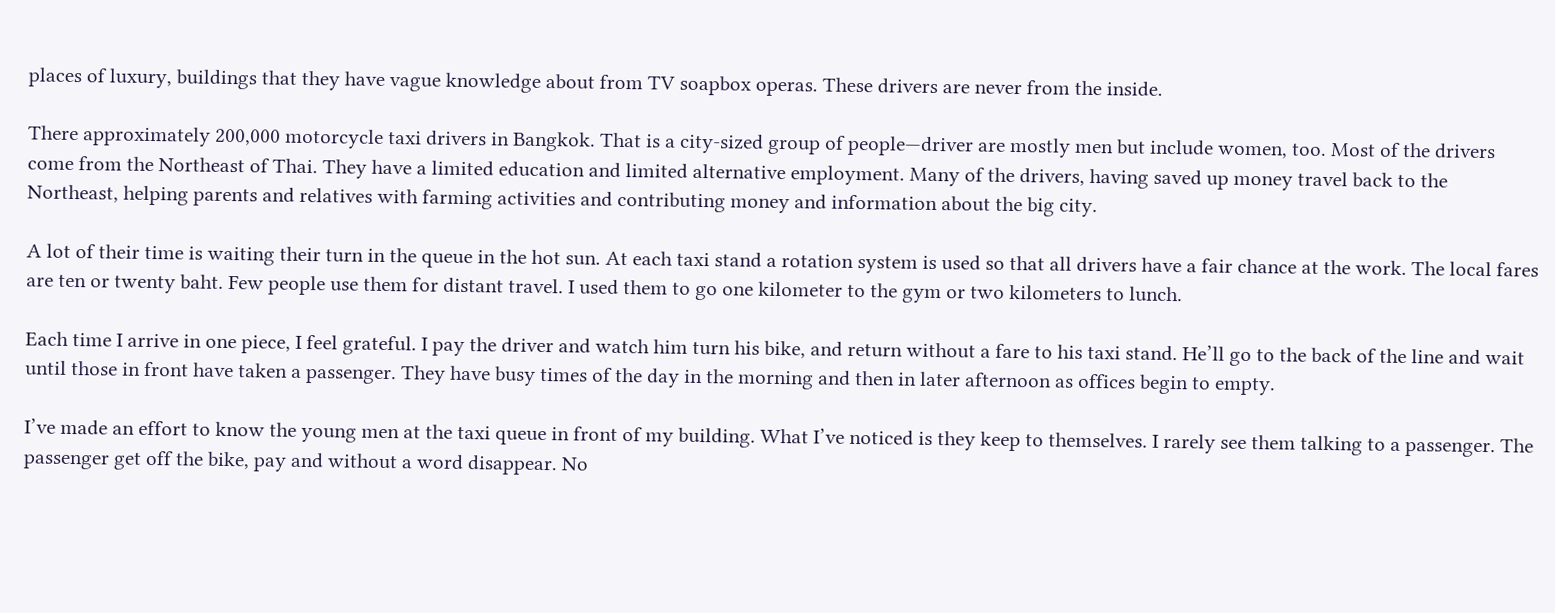places of luxury, buildings that they have vague knowledge about from TV soapbox operas. These drivers are never from the inside.

There approximately 200,000 motorcycle taxi drivers in Bangkok. That is a city-sized group of people—driver are mostly men but include women, too. Most of the drivers come from the Northeast of Thai. They have a limited education and limited alternative employment. Many of the drivers, having saved up money travel back to the Northeast, helping parents and relatives with farming activities and contributing money and information about the big city.

A lot of their time is waiting their turn in the queue in the hot sun. At each taxi stand a rotation system is used so that all drivers have a fair chance at the work. The local fares are ten or twenty baht. Few people use them for distant travel. I used them to go one kilometer to the gym or two kilometers to lunch.

Each time I arrive in one piece, I feel grateful. I pay the driver and watch him turn his bike, and return without a fare to his taxi stand. He’ll go to the back of the line and wait until those in front have taken a passenger. They have busy times of the day in the morning and then in later afternoon as offices begin to empty.

I’ve made an effort to know the young men at the taxi queue in front of my building. What I’ve noticed is they keep to themselves. I rarely see them talking to a passenger. The passenger get off the bike, pay and without a word disappear. No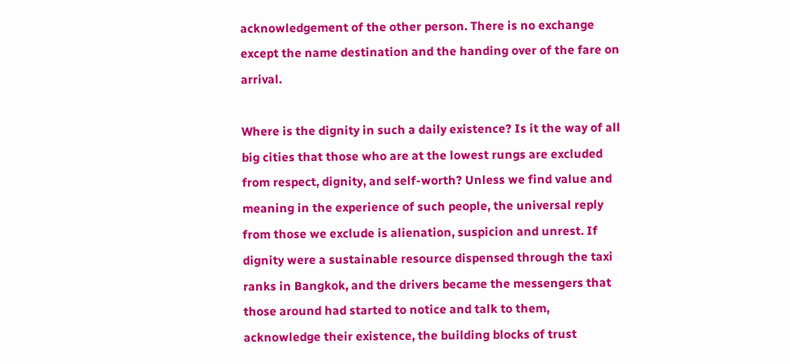acknowledgement of the other person. There is no exchange except the name destination and the handing over of the fare on arrival.

Where is the dignity in such a daily existence? Is it the way of all big cities that those who are at the lowest rungs are excluded from respect, dignity, and self-worth? Unless we find value and meaning in the experience of such people, the universal reply from those we exclude is alienation, suspicion and unrest. If dignity were a sustainable resource dispensed through the taxi ranks in Bangkok, and the drivers became the messengers that those around had started to notice and talk to them, acknowledge their existence, the building blocks of trust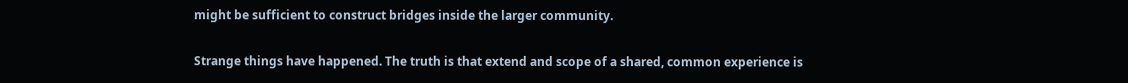might be sufficient to construct bridges inside the larger community.

Strange things have happened. The truth is that extend and scope of a shared, common experience is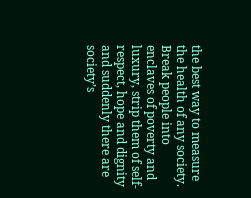the best way to measure the health of any society. Break people into enclaves of poverty and luxury, strip them of self-respect, hope and dignity and suddenly there are society’s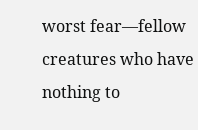worst fear—fellow creatures who have nothing to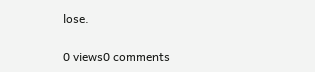lose.

0 views0 comments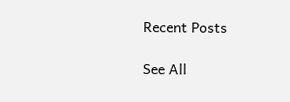Recent Posts

See All